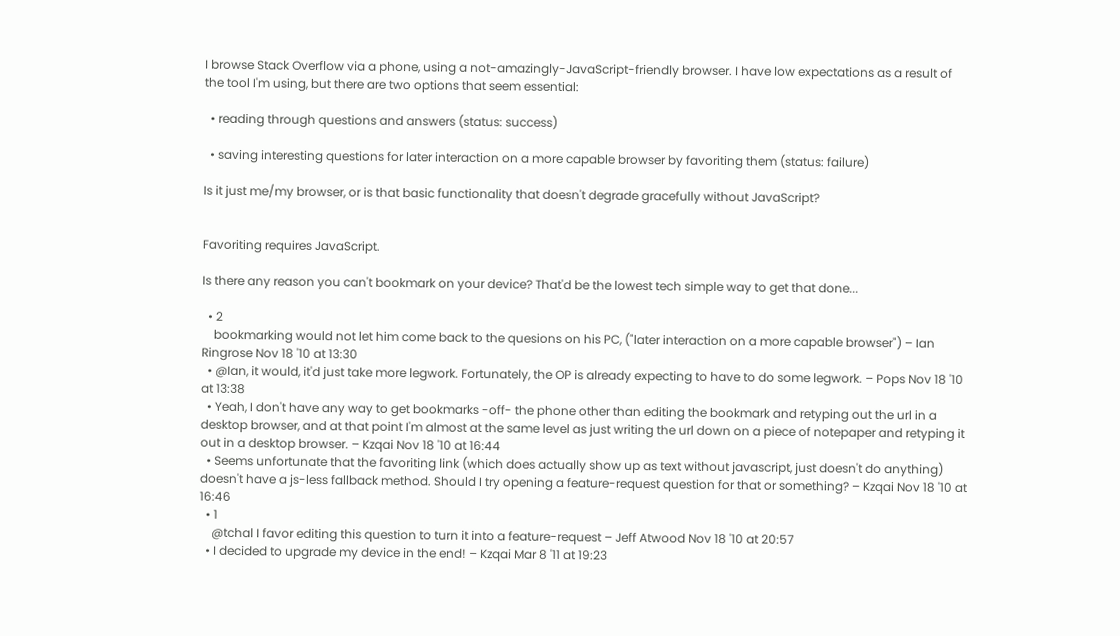I browse Stack Overflow via a phone, using a not-amazingly-JavaScript-friendly browser. I have low expectations as a result of the tool I'm using, but there are two options that seem essential:

  • reading through questions and answers (status: success)

  • saving interesting questions for later interaction on a more capable browser by favoriting them (status: failure)

Is it just me/my browser, or is that basic functionality that doesn't degrade gracefully without JavaScript?


Favoriting requires JavaScript.

Is there any reason you can't bookmark on your device? That'd be the lowest tech simple way to get that done...

  • 2
    bookmarking would not let him come back to the quesions on his PC, ("later interaction on a more capable browser") – Ian Ringrose Nov 18 '10 at 13:30
  • @Ian, it would, it'd just take more legwork. Fortunately, the OP is already expecting to have to do some legwork. – Pops Nov 18 '10 at 13:38
  • Yeah, I don't have any way to get bookmarks -off- the phone other than editing the bookmark and retyping out the url in a desktop browser, and at that point I'm almost at the same level as just writing the url down on a piece of notepaper and retyping it out in a desktop browser. – Kzqai Nov 18 '10 at 16:44
  • Seems unfortunate that the favoriting link (which does actually show up as text without javascript, just doesn't do anything) doesn't have a js-less fallback method. Should I try opening a feature-request question for that or something? – Kzqai Nov 18 '10 at 16:46
  • 1
    @tchal I favor editing this question to turn it into a feature-request – Jeff Atwood Nov 18 '10 at 20:57
  • I decided to upgrade my device in the end! – Kzqai Mar 8 '11 at 19:23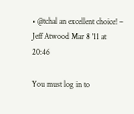• @tchal an excellent choice! – Jeff Atwood Mar 8 '11 at 20:46

You must log in to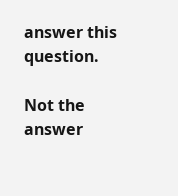answer this question.

Not the answer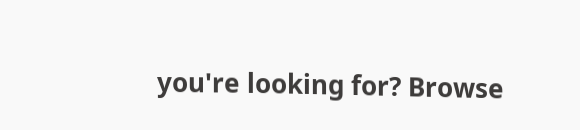you're looking for? Browse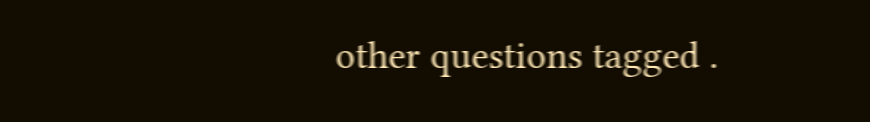other questions tagged .